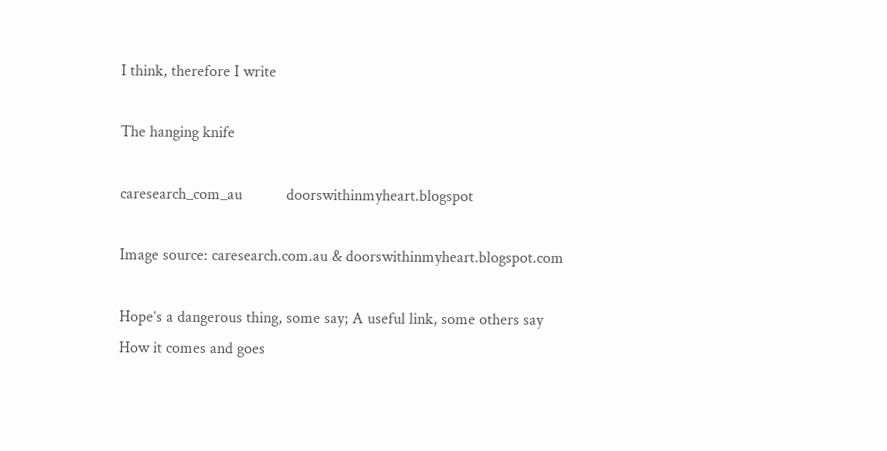I think, therefore I write

The hanging knife

caresearch_com_au           doorswithinmyheart.blogspot

Image source: caresearch.com.au & doorswithinmyheart.blogspot.com

Hope’s a dangerous thing, some say; A useful link, some others say
How it comes and goes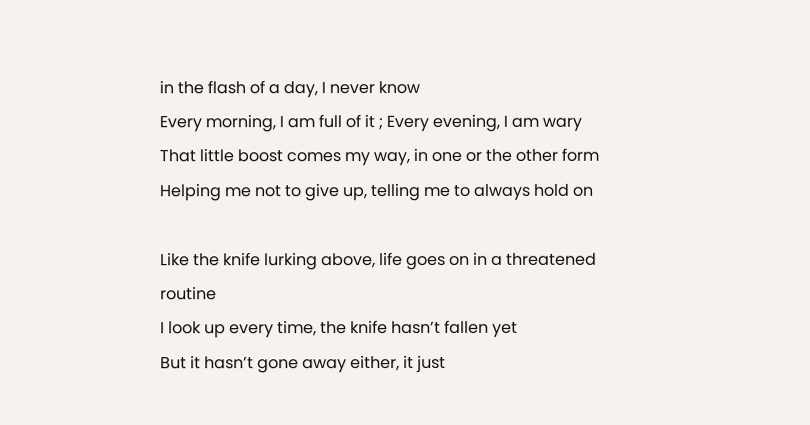in the flash of a day, I never know
Every morning, I am full of it ; Every evening, I am wary
That little boost comes my way, in one or the other form
Helping me not to give up, telling me to always hold on

Like the knife lurking above, life goes on in a threatened routine
I look up every time, the knife hasn’t fallen yet
But it hasn’t gone away either, it just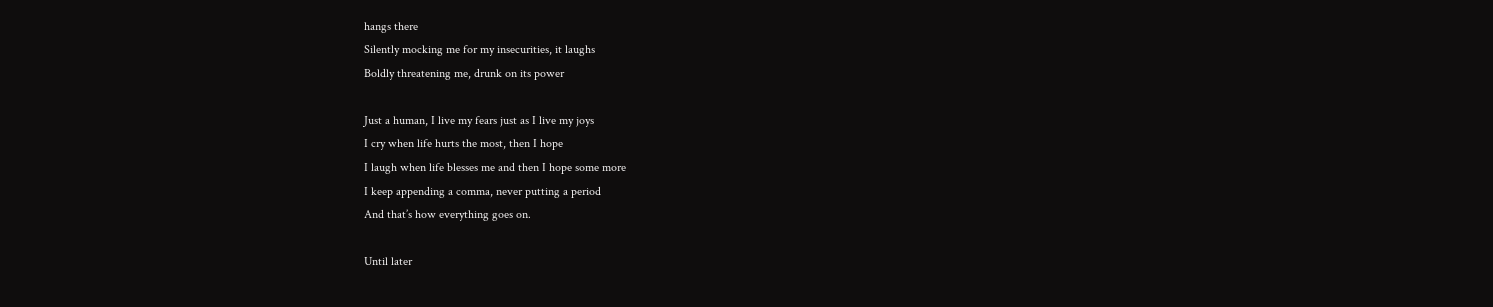hangs there
Silently mocking me for my insecurities, it laughs
Boldly threatening me, drunk on its power

Just a human, I live my fears just as I live my joys
I cry when life hurts the most, then I hope
I laugh when life blesses me and then I hope some more
I keep appending a comma, never putting a period
And that’s how everything goes on.

Until later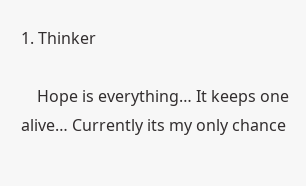1. Thinker

    Hope is everything… It keeps one alive… Currently its my only chance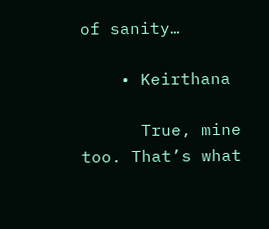of sanity…

    • Keirthana

      True, mine too. That’s what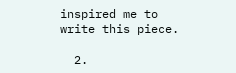inspired me to write this piece.

  2.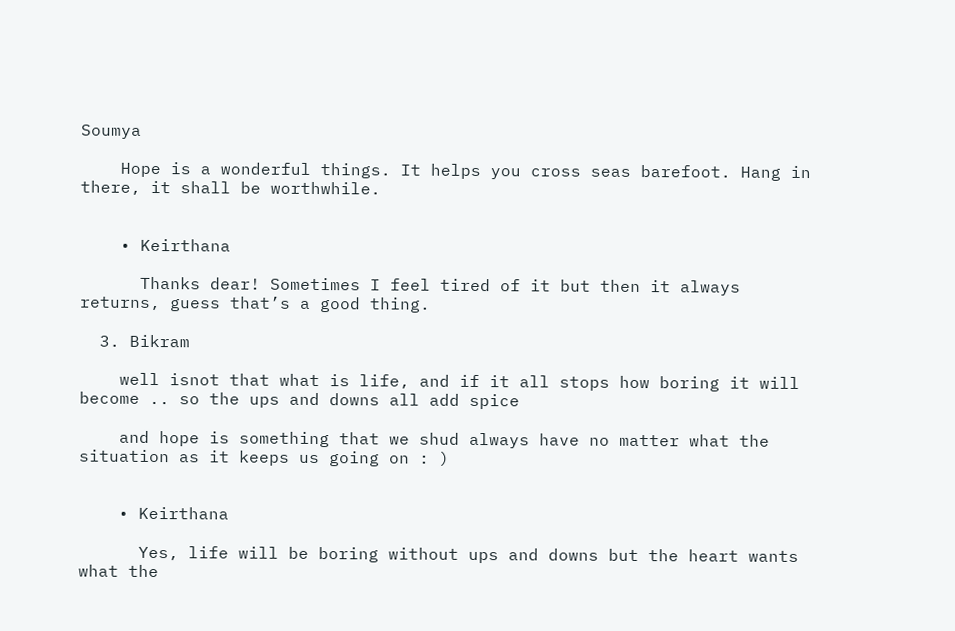Soumya

    Hope is a wonderful things. It helps you cross seas barefoot. Hang in there, it shall be worthwhile.


    • Keirthana

      Thanks dear! Sometimes I feel tired of it but then it always returns, guess that’s a good thing.

  3. Bikram

    well isnot that what is life, and if it all stops how boring it will become .. so the ups and downs all add spice

    and hope is something that we shud always have no matter what the situation as it keeps us going on : )


    • Keirthana

      Yes, life will be boring without ups and downs but the heart wants what the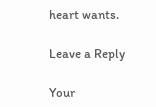heart wants.

Leave a Reply

Your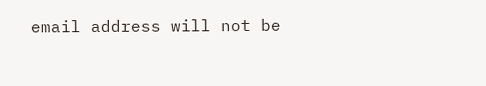email address will not be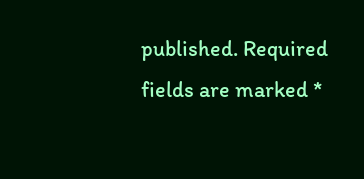published. Required fields are marked *